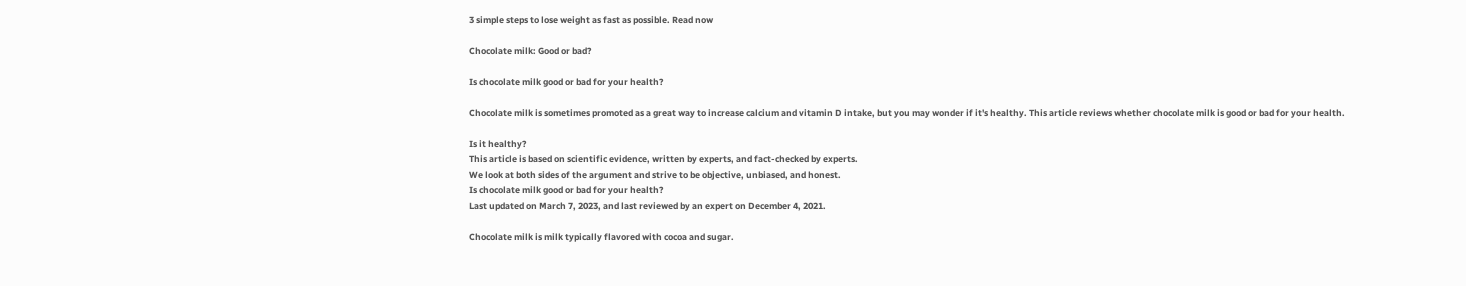3 simple steps to lose weight as fast as possible. Read now

Chocolate milk: Good or bad?

Is chocolate milk good or bad for your health?

Chocolate milk is sometimes promoted as a great way to increase calcium and vitamin D intake, but you may wonder if it's healthy. This article reviews whether chocolate milk is good or bad for your health.

Is it healthy?
This article is based on scientific evidence, written by experts, and fact-checked by experts.
We look at both sides of the argument and strive to be objective, unbiased, and honest.
Is chocolate milk good or bad for your health?
Last updated on March 7, 2023, and last reviewed by an expert on December 4, 2021.

Chocolate milk is milk typically flavored with cocoa and sugar.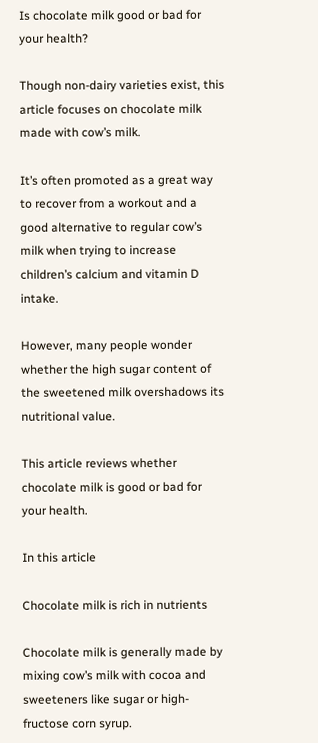Is chocolate milk good or bad for your health?

Though non-dairy varieties exist, this article focuses on chocolate milk made with cow’s milk.

It’s often promoted as a great way to recover from a workout and a good alternative to regular cow’s milk when trying to increase children’s calcium and vitamin D intake.

However, many people wonder whether the high sugar content of the sweetened milk overshadows its nutritional value.

This article reviews whether chocolate milk is good or bad for your health.

In this article

Chocolate milk is rich in nutrients

Chocolate milk is generally made by mixing cow’s milk with cocoa and sweeteners like sugar or high-fructose corn syrup.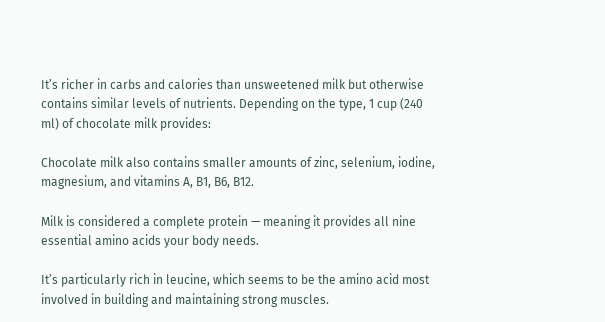It’s richer in carbs and calories than unsweetened milk but otherwise contains similar levels of nutrients. Depending on the type, 1 cup (240 ml) of chocolate milk provides:

Chocolate milk also contains smaller amounts of zinc, selenium, iodine, magnesium, and vitamins A, B1, B6, B12.

Milk is considered a complete protein — meaning it provides all nine essential amino acids your body needs.

It’s particularly rich in leucine, which seems to be the amino acid most involved in building and maintaining strong muscles.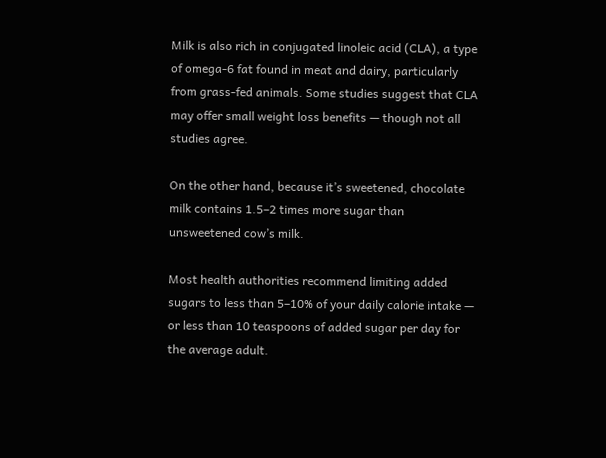Milk is also rich in conjugated linoleic acid (CLA), a type of omega-6 fat found in meat and dairy, particularly from grass-fed animals. Some studies suggest that CLA may offer small weight loss benefits — though not all studies agree.

On the other hand, because it’s sweetened, chocolate milk contains 1.5–2 times more sugar than unsweetened cow’s milk.

Most health authorities recommend limiting added sugars to less than 5–10% of your daily calorie intake — or less than 10 teaspoons of added sugar per day for the average adult.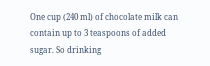One cup (240 ml) of chocolate milk can contain up to 3 teaspoons of added sugar. So drinking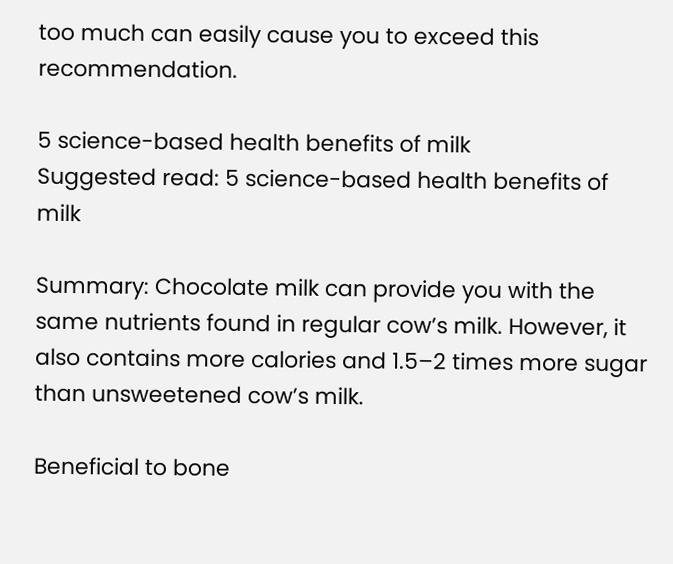too much can easily cause you to exceed this recommendation.

5 science-based health benefits of milk
Suggested read: 5 science-based health benefits of milk

Summary: Chocolate milk can provide you with the same nutrients found in regular cow’s milk. However, it also contains more calories and 1.5–2 times more sugar than unsweetened cow’s milk.

Beneficial to bone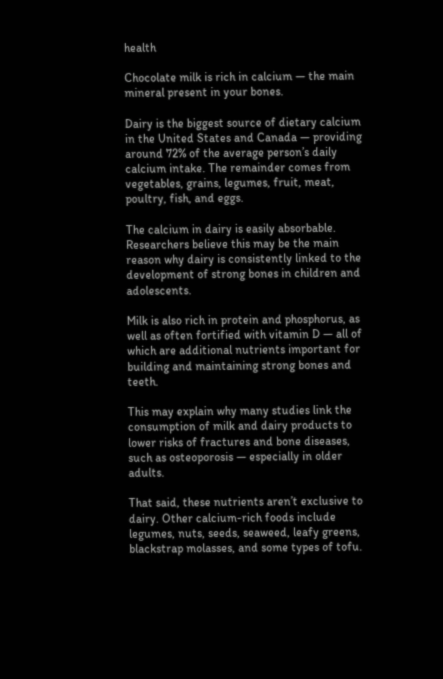health

Chocolate milk is rich in calcium — the main mineral present in your bones.

Dairy is the biggest source of dietary calcium in the United States and Canada — providing around 72% of the average person’s daily calcium intake. The remainder comes from vegetables, grains, legumes, fruit, meat, poultry, fish, and eggs.

The calcium in dairy is easily absorbable. Researchers believe this may be the main reason why dairy is consistently linked to the development of strong bones in children and adolescents.

Milk is also rich in protein and phosphorus, as well as often fortified with vitamin D — all of which are additional nutrients important for building and maintaining strong bones and teeth.

This may explain why many studies link the consumption of milk and dairy products to lower risks of fractures and bone diseases, such as osteoporosis — especially in older adults.

That said, these nutrients aren’t exclusive to dairy. Other calcium-rich foods include legumes, nuts, seeds, seaweed, leafy greens, blackstrap molasses, and some types of tofu.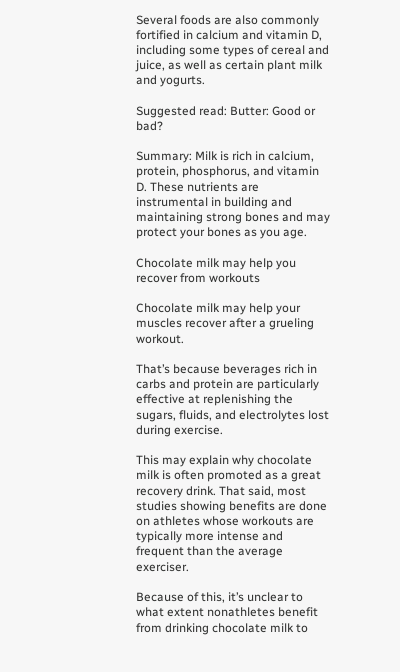Several foods are also commonly fortified in calcium and vitamin D, including some types of cereal and juice, as well as certain plant milk and yogurts.

Suggested read: Butter: Good or bad?

Summary: Milk is rich in calcium, protein, phosphorus, and vitamin D. These nutrients are instrumental in building and maintaining strong bones and may protect your bones as you age.

Chocolate milk may help you recover from workouts

Chocolate milk may help your muscles recover after a grueling workout.

That’s because beverages rich in carbs and protein are particularly effective at replenishing the sugars, fluids, and electrolytes lost during exercise.

This may explain why chocolate milk is often promoted as a great recovery drink. That said, most studies showing benefits are done on athletes whose workouts are typically more intense and frequent than the average exerciser.

Because of this, it’s unclear to what extent nonathletes benefit from drinking chocolate milk to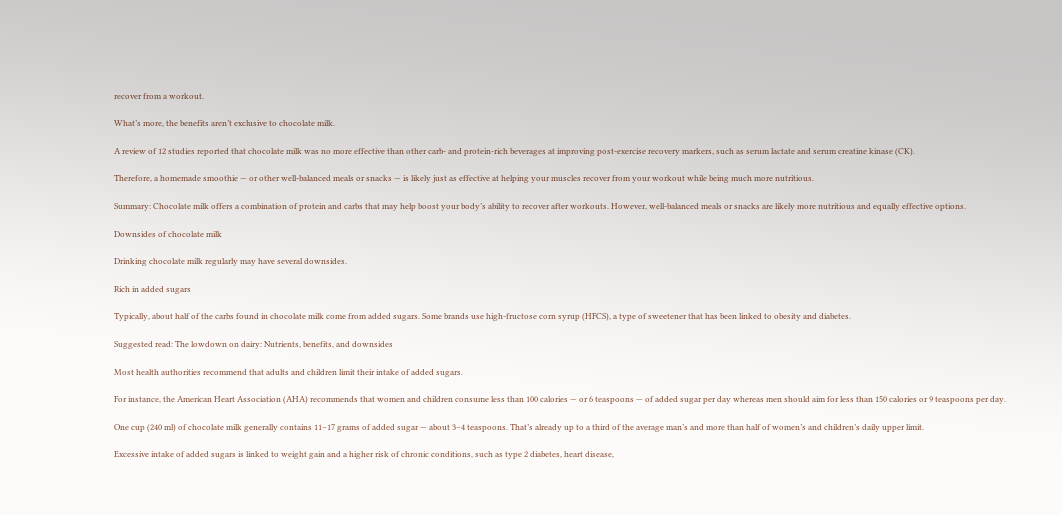recover from a workout.

What’s more, the benefits aren’t exclusive to chocolate milk.

A review of 12 studies reported that chocolate milk was no more effective than other carb- and protein-rich beverages at improving post-exercise recovery markers, such as serum lactate and serum creatine kinase (CK).

Therefore, a homemade smoothie — or other well-balanced meals or snacks — is likely just as effective at helping your muscles recover from your workout while being much more nutritious.

Summary: Chocolate milk offers a combination of protein and carbs that may help boost your body’s ability to recover after workouts. However, well-balanced meals or snacks are likely more nutritious and equally effective options.

Downsides of chocolate milk

Drinking chocolate milk regularly may have several downsides.

Rich in added sugars

Typically, about half of the carbs found in chocolate milk come from added sugars. Some brands use high-fructose corn syrup (HFCS), a type of sweetener that has been linked to obesity and diabetes.

Suggested read: The lowdown on dairy: Nutrients, benefits, and downsides

Most health authorities recommend that adults and children limit their intake of added sugars.

For instance, the American Heart Association (AHA) recommends that women and children consume less than 100 calories — or 6 teaspoons — of added sugar per day whereas men should aim for less than 150 calories or 9 teaspoons per day.

One cup (240 ml) of chocolate milk generally contains 11–17 grams of added sugar — about 3–4 teaspoons. That’s already up to a third of the average man’s and more than half of women’s and children’s daily upper limit.

Excessive intake of added sugars is linked to weight gain and a higher risk of chronic conditions, such as type 2 diabetes, heart disease,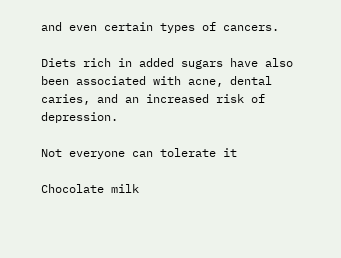and even certain types of cancers.

Diets rich in added sugars have also been associated with acne, dental caries, and an increased risk of depression.

Not everyone can tolerate it

Chocolate milk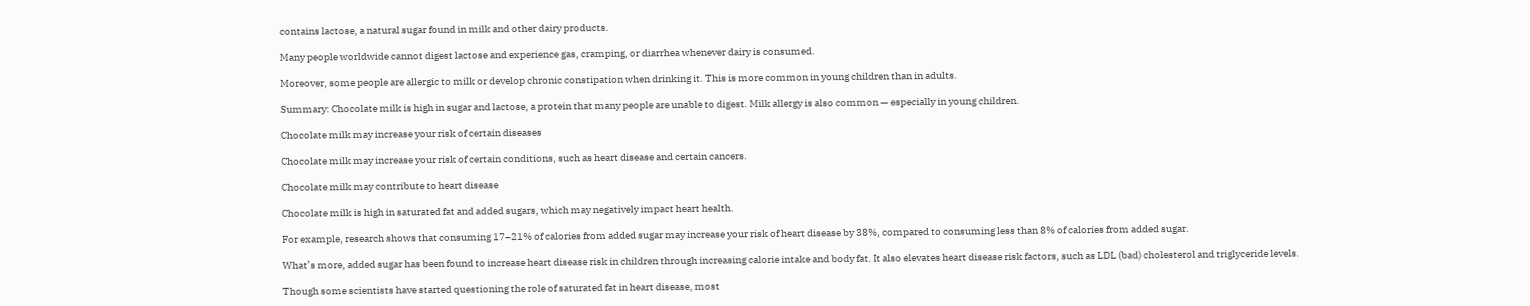contains lactose, a natural sugar found in milk and other dairy products.

Many people worldwide cannot digest lactose and experience gas, cramping, or diarrhea whenever dairy is consumed.

Moreover, some people are allergic to milk or develop chronic constipation when drinking it. This is more common in young children than in adults.

Summary: Chocolate milk is high in sugar and lactose, a protein that many people are unable to digest. Milk allergy is also common — especially in young children.

Chocolate milk may increase your risk of certain diseases

Chocolate milk may increase your risk of certain conditions, such as heart disease and certain cancers.

Chocolate milk may contribute to heart disease

Chocolate milk is high in saturated fat and added sugars, which may negatively impact heart health.

For example, research shows that consuming 17–21% of calories from added sugar may increase your risk of heart disease by 38%, compared to consuming less than 8% of calories from added sugar.

What’s more, added sugar has been found to increase heart disease risk in children through increasing calorie intake and body fat. It also elevates heart disease risk factors, such as LDL (bad) cholesterol and triglyceride levels.

Though some scientists have started questioning the role of saturated fat in heart disease, most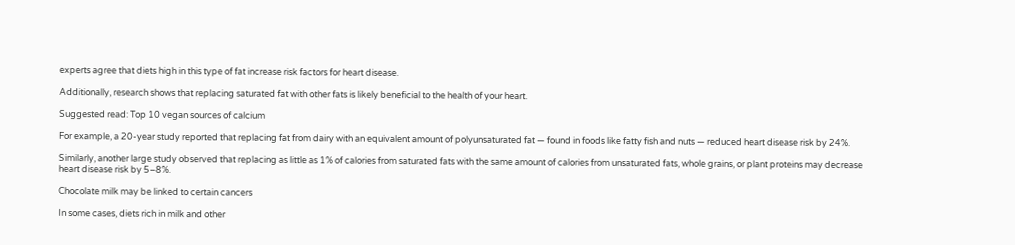experts agree that diets high in this type of fat increase risk factors for heart disease.

Additionally, research shows that replacing saturated fat with other fats is likely beneficial to the health of your heart.

Suggested read: Top 10 vegan sources of calcium

For example, a 20-year study reported that replacing fat from dairy with an equivalent amount of polyunsaturated fat — found in foods like fatty fish and nuts — reduced heart disease risk by 24%.

Similarly, another large study observed that replacing as little as 1% of calories from saturated fats with the same amount of calories from unsaturated fats, whole grains, or plant proteins may decrease heart disease risk by 5–8%.

Chocolate milk may be linked to certain cancers

In some cases, diets rich in milk and other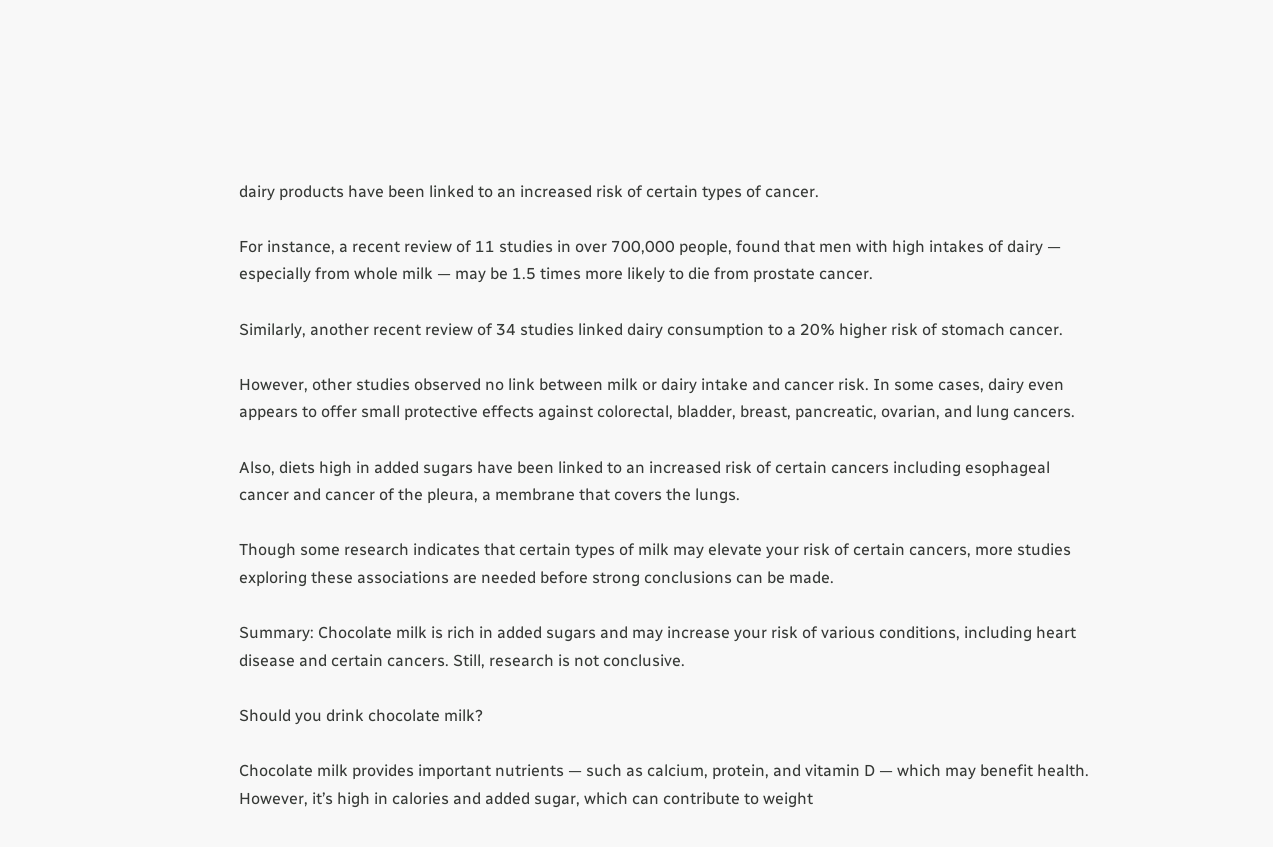dairy products have been linked to an increased risk of certain types of cancer.

For instance, a recent review of 11 studies in over 700,000 people, found that men with high intakes of dairy — especially from whole milk — may be 1.5 times more likely to die from prostate cancer.

Similarly, another recent review of 34 studies linked dairy consumption to a 20% higher risk of stomach cancer.

However, other studies observed no link between milk or dairy intake and cancer risk. In some cases, dairy even appears to offer small protective effects against colorectal, bladder, breast, pancreatic, ovarian, and lung cancers.

Also, diets high in added sugars have been linked to an increased risk of certain cancers including esophageal cancer and cancer of the pleura, a membrane that covers the lungs.

Though some research indicates that certain types of milk may elevate your risk of certain cancers, more studies exploring these associations are needed before strong conclusions can be made.

Summary: Chocolate milk is rich in added sugars and may increase your risk of various conditions, including heart disease and certain cancers. Still, research is not conclusive.

Should you drink chocolate milk?

Chocolate milk provides important nutrients — such as calcium, protein, and vitamin D — which may benefit health. However, it’s high in calories and added sugar, which can contribute to weight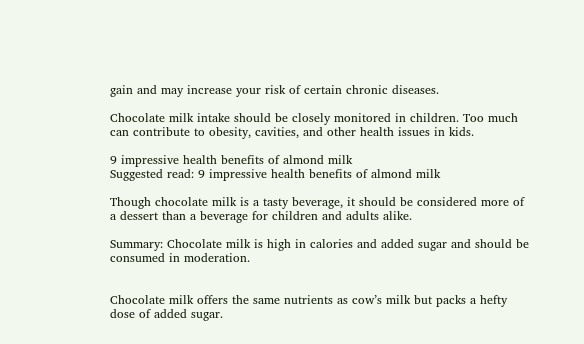gain and may increase your risk of certain chronic diseases.

Chocolate milk intake should be closely monitored in children. Too much can contribute to obesity, cavities, and other health issues in kids.

9 impressive health benefits of almond milk
Suggested read: 9 impressive health benefits of almond milk

Though chocolate milk is a tasty beverage, it should be considered more of a dessert than a beverage for children and adults alike.

Summary: Chocolate milk is high in calories and added sugar and should be consumed in moderation.


Chocolate milk offers the same nutrients as cow’s milk but packs a hefty dose of added sugar.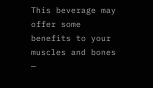This beverage may offer some benefits to your muscles and bones —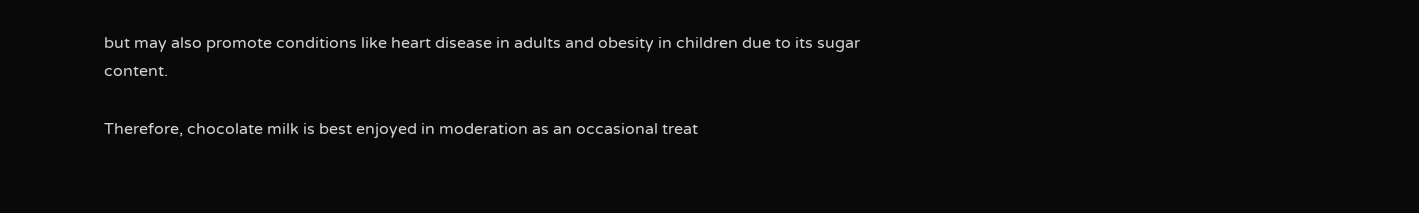but may also promote conditions like heart disease in adults and obesity in children due to its sugar content.

Therefore, chocolate milk is best enjoyed in moderation as an occasional treat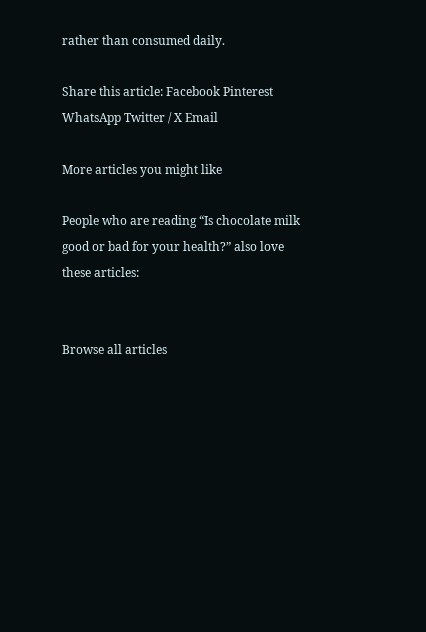rather than consumed daily.

Share this article: Facebook Pinterest WhatsApp Twitter / X Email

More articles you might like

People who are reading “Is chocolate milk good or bad for your health?” also love these articles:


Browse all articles